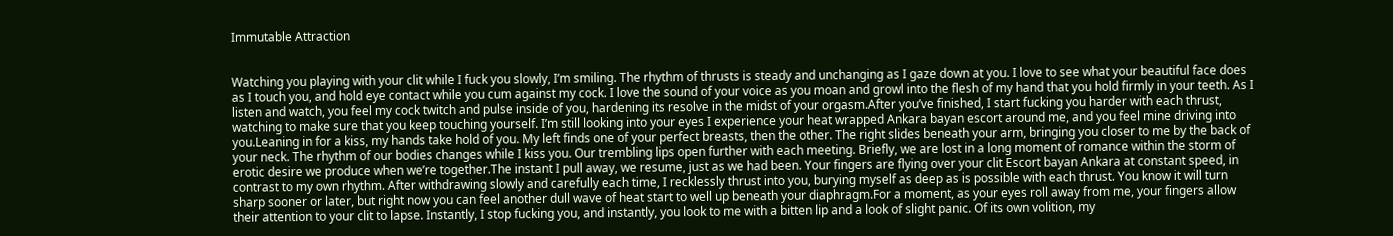Immutable Attraction


Watching you playing with your clit while I fuck you slowly, I’m smiling. The rhythm of thrusts is steady and unchanging as I gaze down at you. I love to see what your beautiful face does as I touch you, and hold eye contact while you cum against my cock. I love the sound of your voice as you moan and growl into the flesh of my hand that you hold firmly in your teeth. As I listen and watch, you feel my cock twitch and pulse inside of you, hardening its resolve in the midst of your orgasm.After you’ve finished, I start fucking you harder with each thrust, watching to make sure that you keep touching yourself. I’m still looking into your eyes I experience your heat wrapped Ankara bayan escort around me, and you feel mine driving into you.Leaning in for a kiss, my hands take hold of you. My left finds one of your perfect breasts, then the other. The right slides beneath your arm, bringing you closer to me by the back of your neck. The rhythm of our bodies changes while I kiss you. Our trembling lips open further with each meeting. Briefly, we are lost in a long moment of romance within the storm of erotic desire we produce when we’re together.The instant I pull away, we resume, just as we had been. Your fingers are flying over your clit Escort bayan Ankara at constant speed, in contrast to my own rhythm. After withdrawing slowly and carefully each time, I recklessly thrust into you, burying myself as deep as is possible with each thrust. You know it will turn sharp sooner or later, but right now you can feel another dull wave of heat start to well up beneath your diaphragm.For a moment, as your eyes roll away from me, your fingers allow their attention to your clit to lapse. Instantly, I stop fucking you, and instantly, you look to me with a bitten lip and a look of slight panic. Of its own volition, my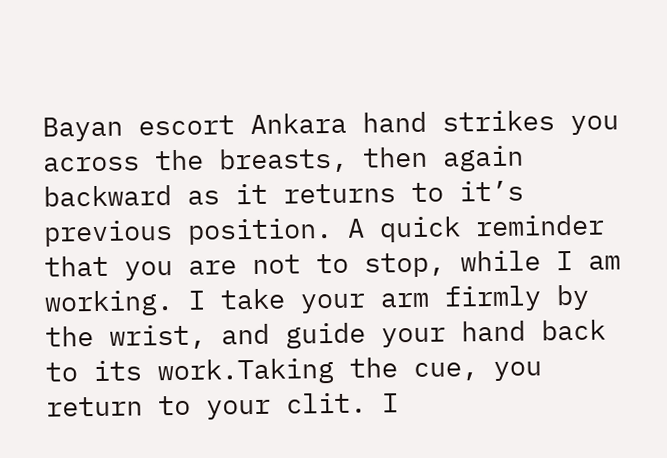Bayan escort Ankara hand strikes you across the breasts, then again backward as it returns to it’s previous position. A quick reminder that you are not to stop, while I am working. I take your arm firmly by the wrist, and guide your hand back to its work.Taking the cue, you return to your clit. I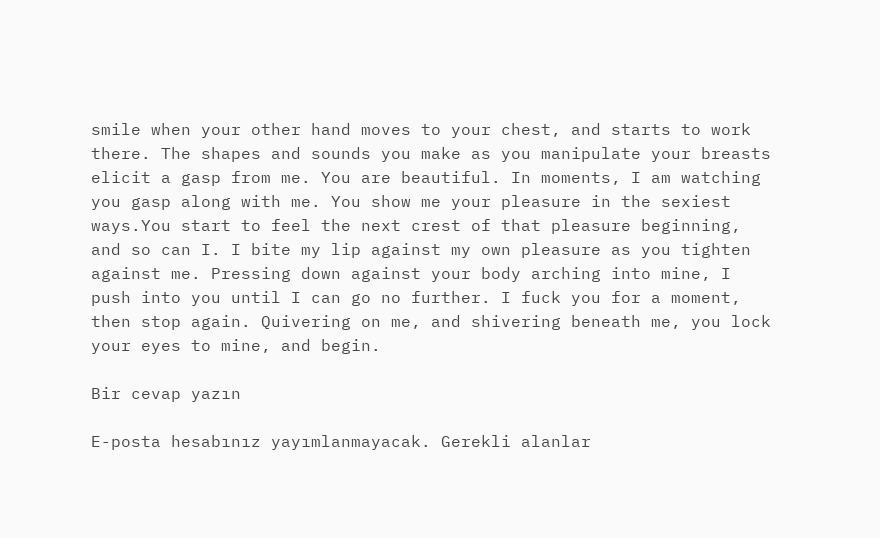smile when your other hand moves to your chest, and starts to work there. The shapes and sounds you make as you manipulate your breasts elicit a gasp from me. You are beautiful. In moments, I am watching you gasp along with me. You show me your pleasure in the sexiest ways.You start to feel the next crest of that pleasure beginning, and so can I. I bite my lip against my own pleasure as you tighten against me. Pressing down against your body arching into mine, I push into you until I can go no further. I fuck you for a moment, then stop again. Quivering on me, and shivering beneath me, you lock your eyes to mine, and begin.

Bir cevap yazın

E-posta hesabınız yayımlanmayacak. Gerekli alanlar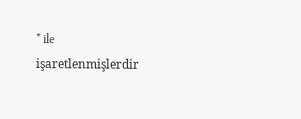* ile işaretlenmişlerdir